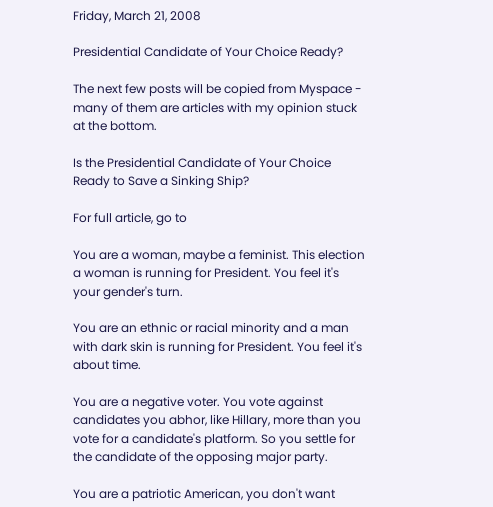Friday, March 21, 2008

Presidential Candidate of Your Choice Ready?

The next few posts will be copied from Myspace - many of them are articles with my opinion stuck at the bottom.

Is the Presidential Candidate of Your Choice Ready to Save a Sinking Ship?

For full article, go to

You are a woman, maybe a feminist. This election a woman is running for President. You feel it's your gender's turn.

You are an ethnic or racial minority and a man with dark skin is running for President. You feel it's about time.

You are a negative voter. You vote against candidates you abhor, like Hillary, more than you vote for a candidate's platform. So you settle for the candidate of the opposing major party.

You are a patriotic American, you don't want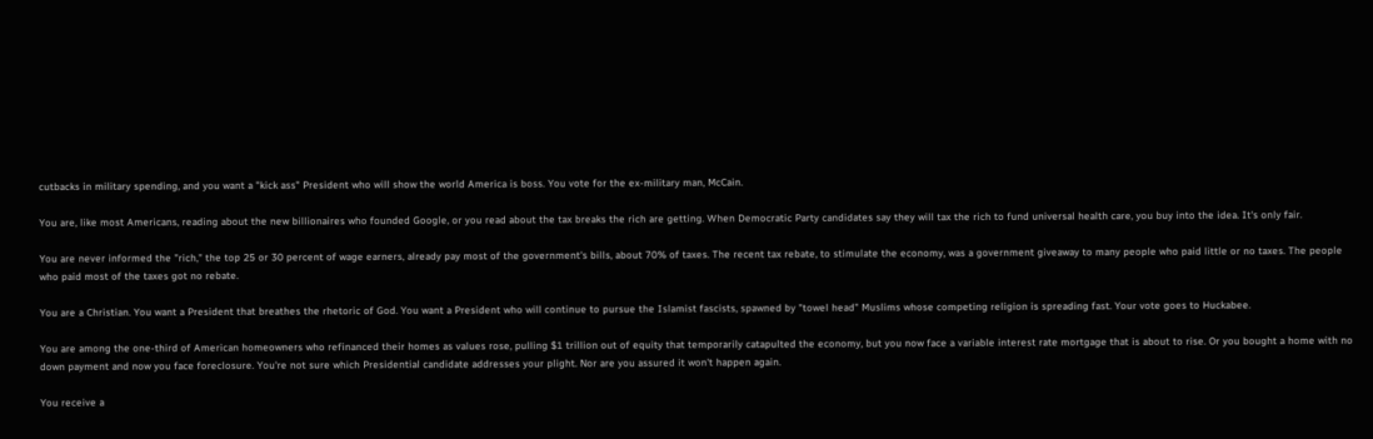cutbacks in military spending, and you want a "kick ass" President who will show the world America is boss. You vote for the ex-military man, McCain.

You are, like most Americans, reading about the new billionaires who founded Google, or you read about the tax breaks the rich are getting. When Democratic Party candidates say they will tax the rich to fund universal health care, you buy into the idea. It's only fair.

You are never informed the "rich," the top 25 or 30 percent of wage earners, already pay most of the government's bills, about 70% of taxes. The recent tax rebate, to stimulate the economy, was a government giveaway to many people who paid little or no taxes. The people who paid most of the taxes got no rebate.

You are a Christian. You want a President that breathes the rhetoric of God. You want a President who will continue to pursue the Islamist fascists, spawned by "towel head" Muslims whose competing religion is spreading fast. Your vote goes to Huckabee.

You are among the one-third of American homeowners who refinanced their homes as values rose, pulling $1 trillion out of equity that temporarily catapulted the economy, but you now face a variable interest rate mortgage that is about to rise. Or you bought a home with no down payment and now you face foreclosure. You're not sure which Presidential candidate addresses your plight. Nor are you assured it won't happen again.

You receive a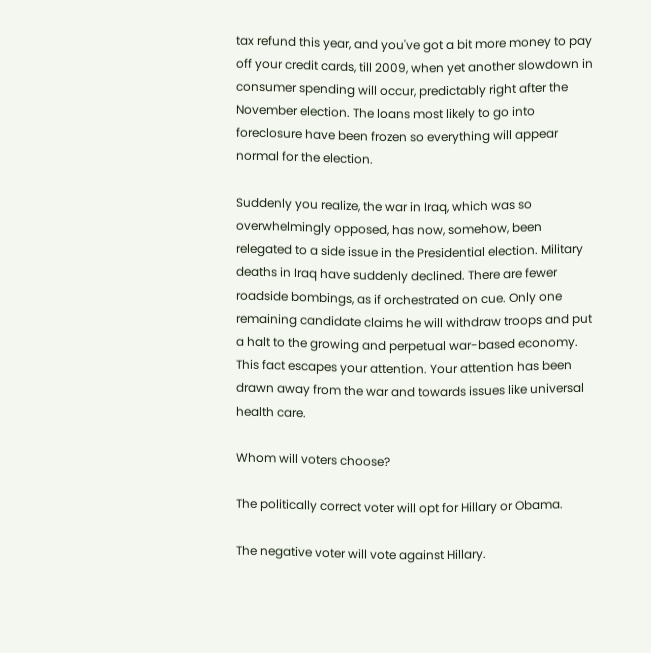tax refund this year, and you've got a bit more money to pay off your credit cards, till 2009, when yet another slowdown in consumer spending will occur, predictably right after the November election. The loans most likely to go into foreclosure have been frozen so everything will appear normal for the election.

Suddenly you realize, the war in Iraq, which was so overwhelmingly opposed, has now, somehow, been relegated to a side issue in the Presidential election. Military deaths in Iraq have suddenly declined. There are fewer roadside bombings, as if orchestrated on cue. Only one remaining candidate claims he will withdraw troops and put a halt to the growing and perpetual war-based economy. This fact escapes your attention. Your attention has been drawn away from the war and towards issues like universal health care.

Whom will voters choose?

The politically correct voter will opt for Hillary or Obama.

The negative voter will vote against Hillary.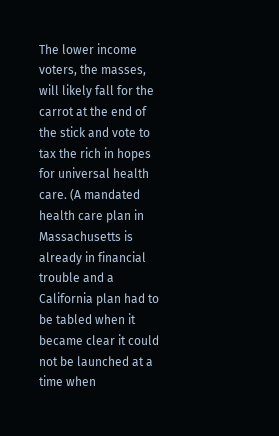The lower income voters, the masses, will likely fall for the carrot at the end of the stick and vote to tax the rich in hopes for universal health care. (A mandated health care plan in Massachusetts is already in financial trouble and a California plan had to be tabled when it became clear it could not be launched at a time when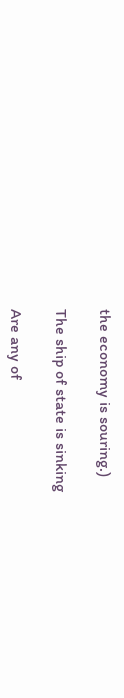the economy is souring.)

The ship of state is sinking

Are any of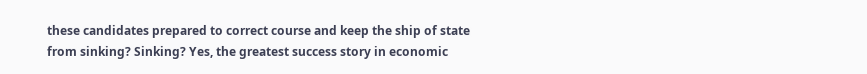these candidates prepared to correct course and keep the ship of state from sinking? Sinking? Yes, the greatest success story in economic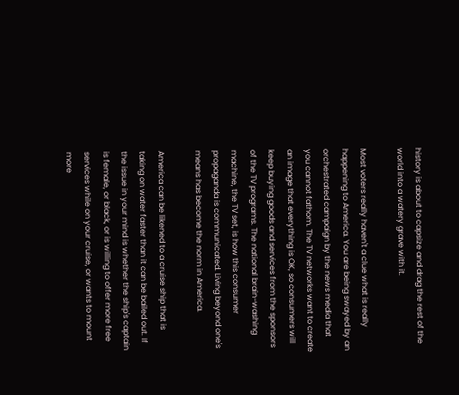history is about to capsize and drag the rest of the world into a watery grave with it.

Most voters really haven't a clue what is really happening to America. You are being swayed by an orchestrated campaign by the news media that you cannot fathom. The TV networks want to create an image that everything is OK, so consumers will keep buying goods and services from the sponsors of the TV programs. The national brain-washing machine, the TV set, is how this consumer propaganda is communicated. Living beyond one's means has become the norm in America.

America can be likened to a cruise ship that is taking on water faster than it can be bailed out. If the issue in your mind is whether the ship's captain is female, or black, or is willing to offer more free services while on your cruise, or wants to mount more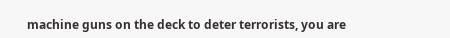machine guns on the deck to deter terrorists, you are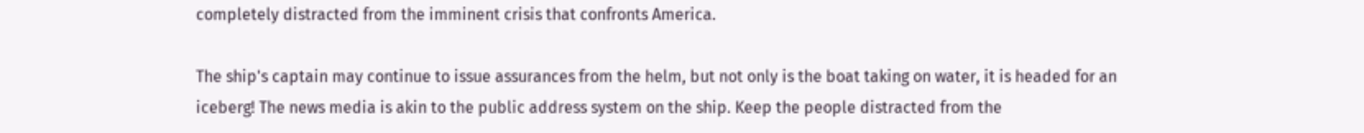completely distracted from the imminent crisis that confronts America.

The ship's captain may continue to issue assurances from the helm, but not only is the boat taking on water, it is headed for an iceberg! The news media is akin to the public address system on the ship. Keep the people distracted from the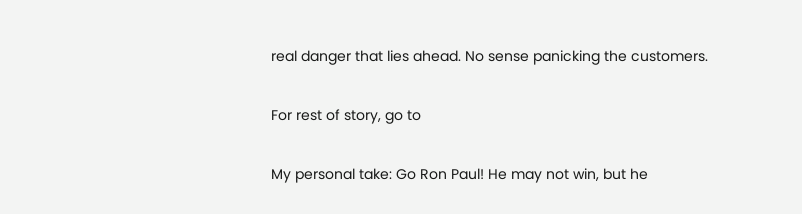real danger that lies ahead. No sense panicking the customers.

For rest of story, go to

My personal take: Go Ron Paul! He may not win, but he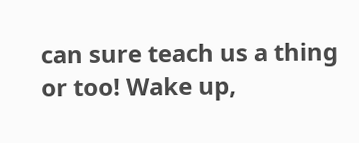can sure teach us a thing or too! Wake up,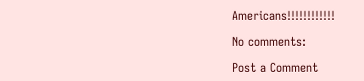Americans!!!!!!!!!!!!

No comments:

Post a Comment